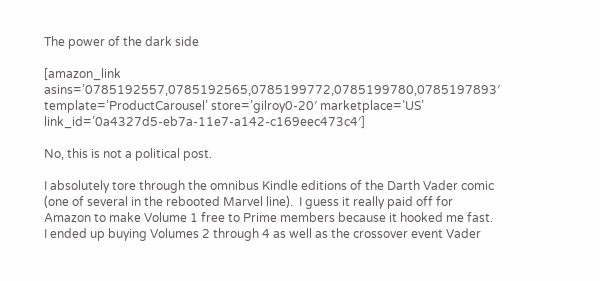The power of the dark side

[amazon_link asins=’0785192557,0785192565,0785199772,0785199780,0785197893′ template=’ProductCarousel’ store=’gilroy0-20′ marketplace=’US’ link_id=’0a4327d5-eb7a-11e7-a142-c169eec473c4′]

No, this is not a political post.

I absolutely tore through the omnibus Kindle editions of the Darth Vader comic (one of several in the rebooted Marvel line).  I guess it really paid off for Amazon to make Volume 1 free to Prime members because it hooked me fast.  I ended up buying Volumes 2 through 4 as well as the crossover event Vader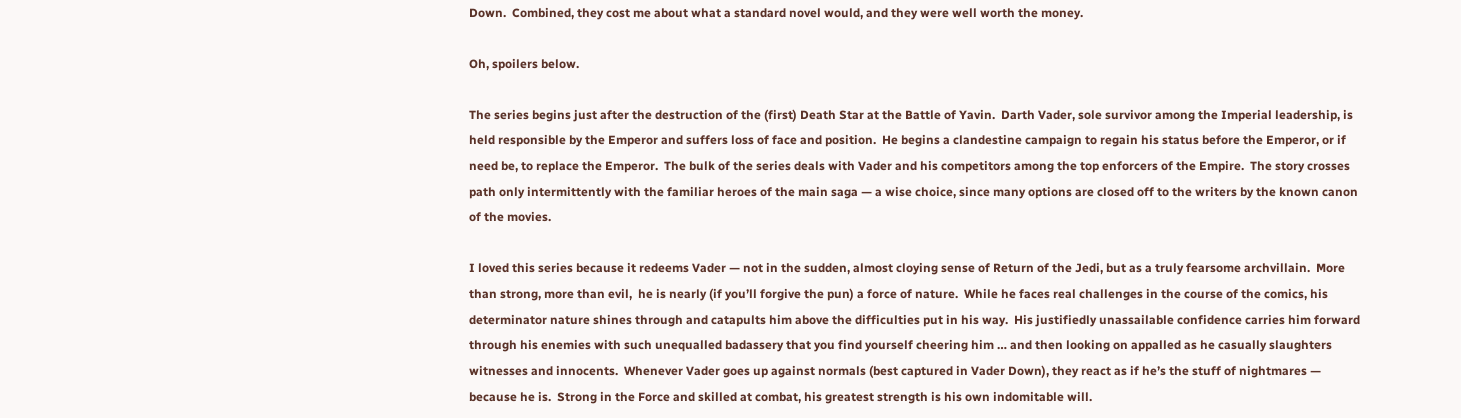Down.  Combined, they cost me about what a standard novel would, and they were well worth the money.

Oh, spoilers below.

The series begins just after the destruction of the (first) Death Star at the Battle of Yavin.  Darth Vader, sole survivor among the Imperial leadership, is held responsible by the Emperor and suffers loss of face and position.  He begins a clandestine campaign to regain his status before the Emperor, or if need be, to replace the Emperor.  The bulk of the series deals with Vader and his competitors among the top enforcers of the Empire.  The story crosses path only intermittently with the familiar heroes of the main saga — a wise choice, since many options are closed off to the writers by the known canon of the movies.

I loved this series because it redeems Vader — not in the sudden, almost cloying sense of Return of the Jedi, but as a truly fearsome archvillain.  More than strong, more than evil,  he is nearly (if you’ll forgive the pun) a force of nature.  While he faces real challenges in the course of the comics, his determinator nature shines through and catapults him above the difficulties put in his way.  His justifiedly unassailable confidence carries him forward through his enemies with such unequalled badassery that you find yourself cheering him … and then looking on appalled as he casually slaughters witnesses and innocents.  Whenever Vader goes up against normals (best captured in Vader Down), they react as if he’s the stuff of nightmares — because he is.  Strong in the Force and skilled at combat, his greatest strength is his own indomitable will.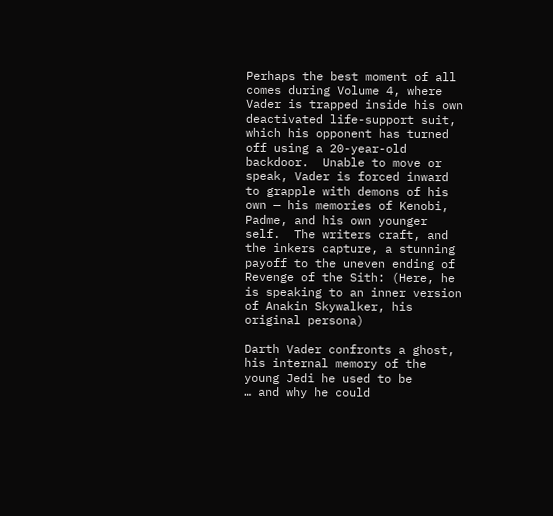Perhaps the best moment of all comes during Volume 4, where Vader is trapped inside his own deactivated life-support suit, which his opponent has turned off using a 20-year-old backdoor.  Unable to move or speak, Vader is forced inward to grapple with demons of his own — his memories of Kenobi, Padme, and his own younger self.  The writers craft, and the inkers capture, a stunning payoff to the uneven ending of Revenge of the Sith: (Here, he is speaking to an inner version of Anakin Skywalker, his original persona)

Darth Vader confronts a ghost, his internal memory of the young Jedi he used to be
… and why he could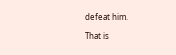defeat him.

That is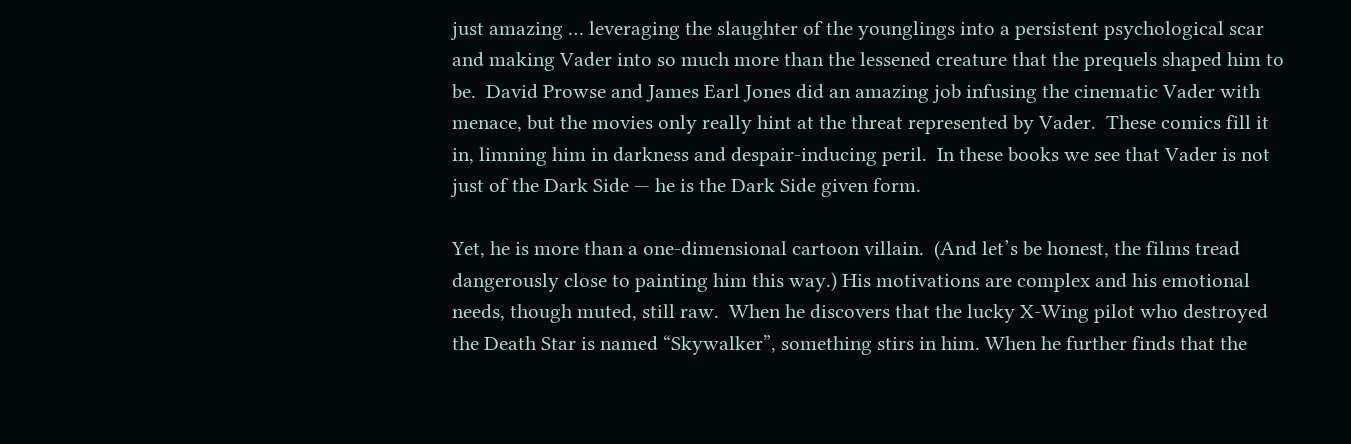just amazing … leveraging the slaughter of the younglings into a persistent psychological scar and making Vader into so much more than the lessened creature that the prequels shaped him to be.  David Prowse and James Earl Jones did an amazing job infusing the cinematic Vader with menace, but the movies only really hint at the threat represented by Vader.  These comics fill it in, limning him in darkness and despair-inducing peril.  In these books we see that Vader is not just of the Dark Side — he is the Dark Side given form.

Yet, he is more than a one-dimensional cartoon villain.  (And let’s be honest, the films tread dangerously close to painting him this way.) His motivations are complex and his emotional needs, though muted, still raw.  When he discovers that the lucky X-Wing pilot who destroyed the Death Star is named “Skywalker”, something stirs in him. When he further finds that the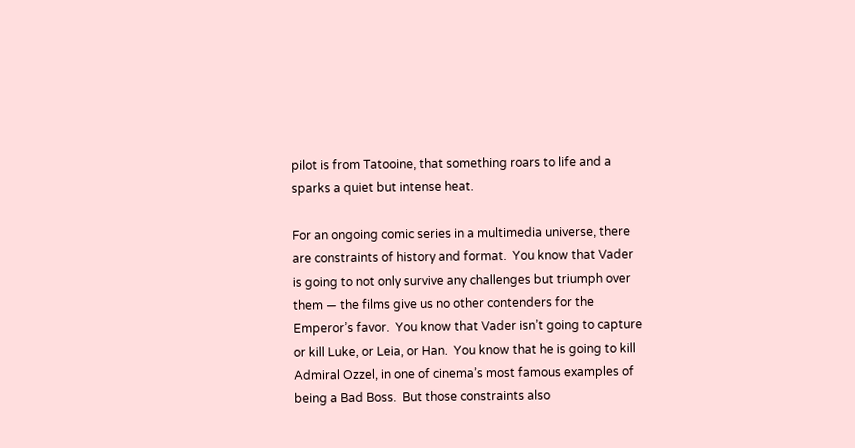pilot is from Tatooine, that something roars to life and a sparks a quiet but intense heat.

For an ongoing comic series in a multimedia universe, there are constraints of history and format.  You know that Vader is going to not only survive any challenges but triumph over them — the films give us no other contenders for the Emperor’s favor.  You know that Vader isn’t going to capture or kill Luke, or Leia, or Han.  You know that he is going to kill Admiral Ozzel, in one of cinema’s most famous examples of being a Bad Boss.  But those constraints also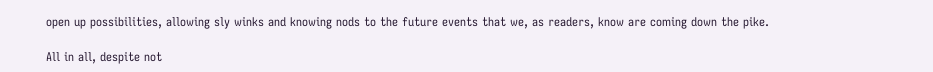open up possibilities, allowing sly winks and knowing nods to the future events that we, as readers, know are coming down the pike.

All in all, despite not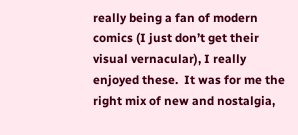really being a fan of modern comics (I just don’t get their visual vernacular), I really enjoyed these.  It was for me the right mix of new and nostalgia,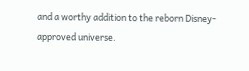and a worthy addition to the reborn Disney-approved universe.